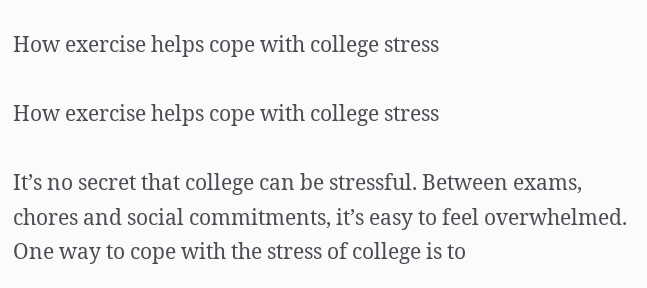How exercise helps cope with college stress

How exercise helps cope with college stress

It’s no secret that college can be stressful. Between exams, chores and social commitments, it’s easy to feel overwhelmed. One way to cope with the stress of college is to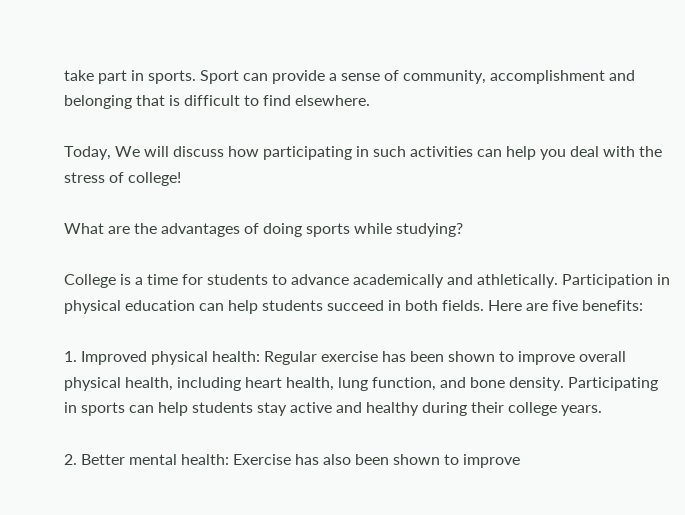take part in sports. Sport can provide a sense of community, accomplishment and belonging that is difficult to find elsewhere.

Today, We will discuss how participating in such activities can help you deal with the stress of college!

What are the advantages of doing sports while studying?

College is a time for students to advance academically and athletically. Participation in physical education can help students succeed in both fields. Here are five benefits:

1. Improved physical health: Regular exercise has been shown to improve overall physical health, including heart health, lung function, and bone density. Participating in sports can help students stay active and healthy during their college years.

2. Better mental health: Exercise has also been shown to improve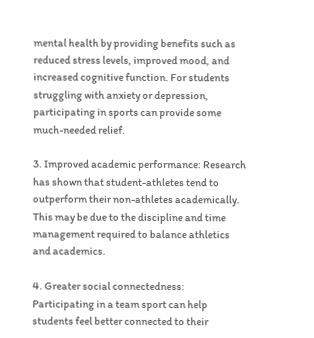mental health by providing benefits such as reduced stress levels, improved mood, and increased cognitive function. For students struggling with anxiety or depression, participating in sports can provide some much-needed relief.

3. Improved academic performance: Research has shown that student-athletes tend to outperform their non-athletes academically. This may be due to the discipline and time management required to balance athletics and academics.

4. Greater social connectedness: Participating in a team sport can help students feel better connected to their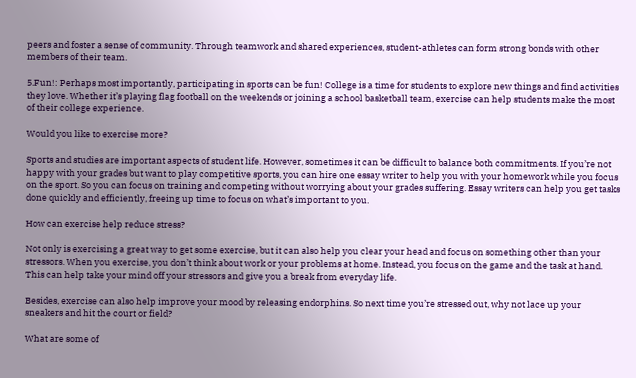peers and foster a sense of community. Through teamwork and shared experiences, student-athletes can form strong bonds with other members of their team.

5.Fun!: Perhaps most importantly, participating in sports can be fun! College is a time for students to explore new things and find activities they love. Whether it’s playing flag football on the weekends or joining a school basketball team, exercise can help students make the most of their college experience.

Would you like to exercise more?

Sports and studies are important aspects of student life. However, sometimes it can be difficult to balance both commitments. If you’re not happy with your grades but want to play competitive sports, you can hire one essay writer to help you with your homework while you focus on the sport. So you can focus on training and competing without worrying about your grades suffering. Essay writers can help you get tasks done quickly and efficiently, freeing up time to focus on what’s important to you.

How can exercise help reduce stress?

Not only is exercising a great way to get some exercise, but it can also help you clear your head and focus on something other than your stressors. When you exercise, you don’t think about work or your problems at home. Instead, you focus on the game and the task at hand. This can help take your mind off your stressors and give you a break from everyday life.

Besides, exercise can also help improve your mood by releasing endorphins. So next time you’re stressed out, why not lace up your sneakers and hit the court or field?

What are some of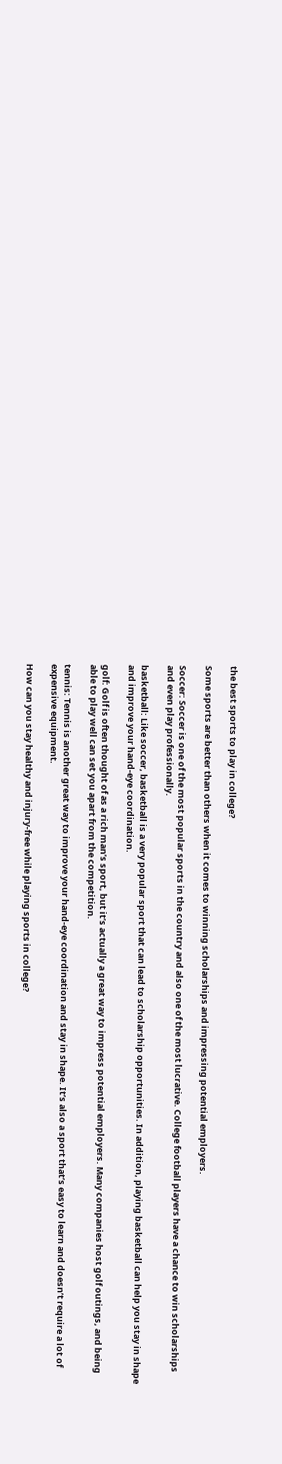the best sports to play in college?

Some sports are better than others when it comes to winning scholarships and impressing potential employers.

Soccer: Soccer is one of the most popular sports in the country and also one of the most lucrative. College football players have a chance to win scholarships and even play professionally.

basketball: Like soccer, basketball is a very popular sport that can lead to scholarship opportunities. In addition, playing basketball can help you stay in shape and improve your hand-eye coordination.

golf: Golf is often thought of as a rich man’s sport, but it’s actually a great way to impress potential employers. Many companies host golf outings, and being able to play well can set you apart from the competition.

tennis: Tennis is another great way to improve your hand-eye coordination and stay in shape. It’s also a sport that’s easy to learn and doesn’t require a lot of expensive equipment.

How can you stay healthy and injury-free while playing sports in college?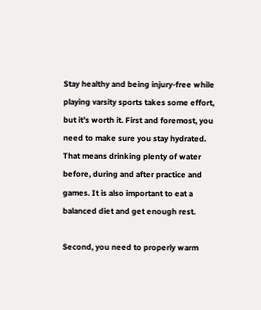Stay healthy and being injury-free while playing varsity sports takes some effort, but it’s worth it. First and foremost, you need to make sure you stay hydrated. That means drinking plenty of water before, during and after practice and games. It is also important to eat a balanced diet and get enough rest.

Second, you need to properly warm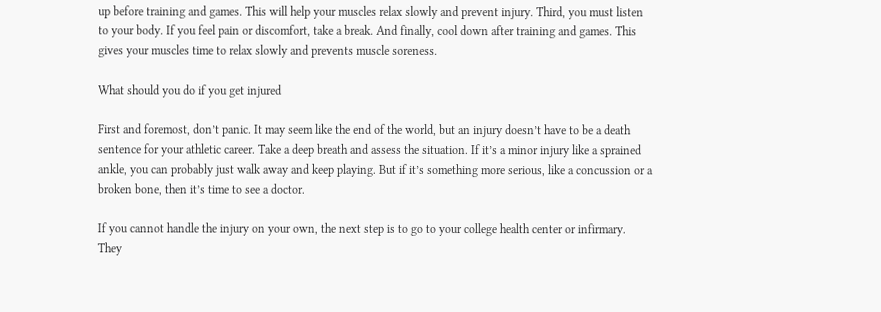up before training and games. This will help your muscles relax slowly and prevent injury. Third, you must listen to your body. If you feel pain or discomfort, take a break. And finally, cool down after training and games. This gives your muscles time to relax slowly and prevents muscle soreness.

What should you do if you get injured

First and foremost, don’t panic. It may seem like the end of the world, but an injury doesn’t have to be a death sentence for your athletic career. Take a deep breath and assess the situation. If it’s a minor injury like a sprained ankle, you can probably just walk away and keep playing. But if it’s something more serious, like a concussion or a broken bone, then it’s time to see a doctor.

If you cannot handle the injury on your own, the next step is to go to your college health center or infirmary. They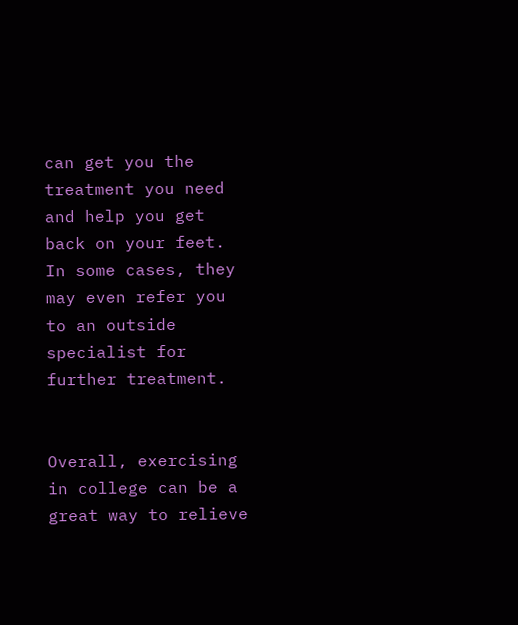can get you the treatment you need and help you get back on your feet. In some cases, they may even refer you to an outside specialist for further treatment.


Overall, exercising in college can be a great way to relieve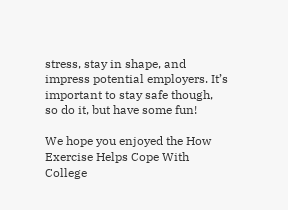stress, stay in shape, and impress potential employers. It’s important to stay safe though, so do it, but have some fun!

We hope you enjoyed the How Exercise Helps Cope With College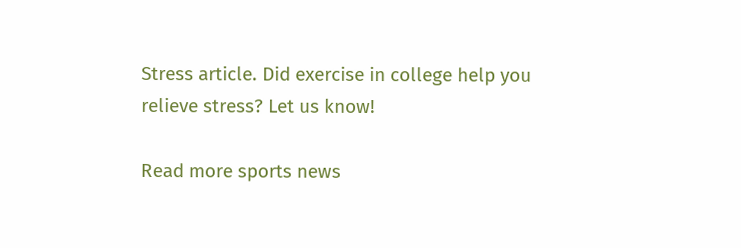Stress article. Did exercise in college help you relieve stress? Let us know!

Read more sports news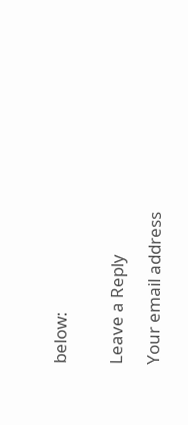below:


Leave a Reply

Your email address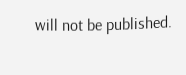will not be published.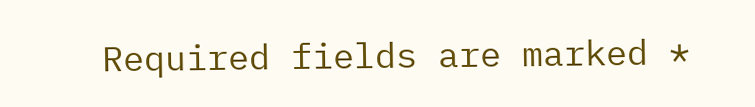Required fields are marked *